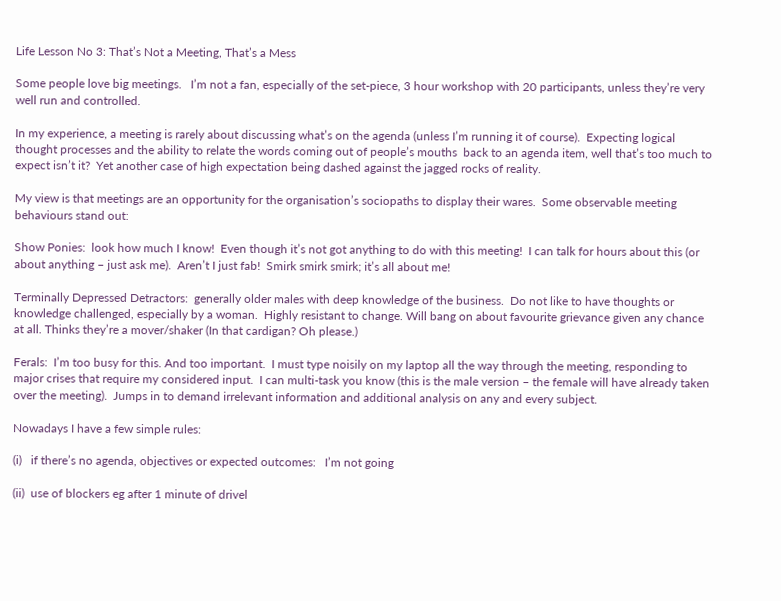Life Lesson No 3: That’s Not a Meeting, That’s a Mess

Some people love big meetings.   I’m not a fan, especially of the set-piece, 3 hour workshop with 20 participants, unless they’re very well run and controlled.

In my experience, a meeting is rarely about discussing what’s on the agenda (unless I’m running it of course).  Expecting logical thought processes and the ability to relate the words coming out of people’s mouths  back to an agenda item, well that’s too much to expect isn’t it?  Yet another case of high expectation being dashed against the jagged rocks of reality.

My view is that meetings are an opportunity for the organisation’s sociopaths to display their wares.  Some observable meeting behaviours stand out:

Show Ponies:  look how much I know!  Even though it’s not got anything to do with this meeting!  I can talk for hours about this (or about anything – just ask me).  Aren’t I just fab!  Smirk smirk smirk; it’s all about me!

Terminally Depressed Detractors:  generally older males with deep knowledge of the business.  Do not like to have thoughts or knowledge challenged, especially by a woman.  Highly resistant to change. Will bang on about favourite grievance given any chance at all. Thinks they’re a mover/shaker (In that cardigan? Oh please.)

Ferals:  I’m too busy for this. And too important.  I must type noisily on my laptop all the way through the meeting, responding to major crises that require my considered input.  I can multi-task you know (this is the male version – the female will have already taken over the meeting).  Jumps in to demand irrelevant information and additional analysis on any and every subject.

Nowadays I have a few simple rules:

(i)   if there’s no agenda, objectives or expected outcomes:   I’m not going

(ii)  use of blockers eg after 1 minute of drivel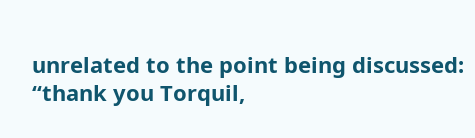unrelated to the point being discussed:  “thank you Torquil,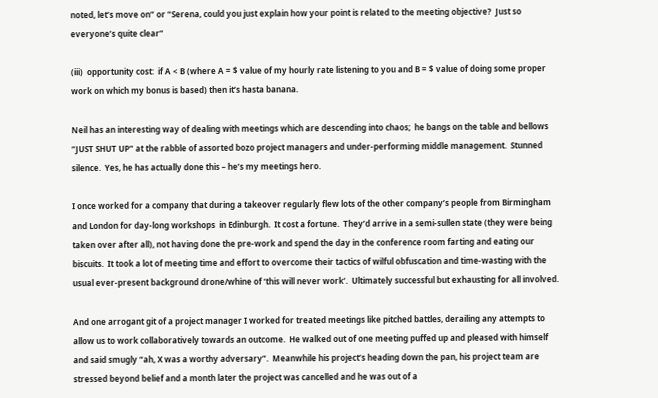noted, let’s move on” or “Serena, could you just explain how your point is related to the meeting objective?  Just so everyone’s quite clear”

(iii)  opportunity cost:  if A < B (where A = $ value of my hourly rate listening to you and B = $ value of doing some proper work on which my bonus is based) then it’s hasta banana.

Neil has an interesting way of dealing with meetings which are descending into chaos;  he bangs on the table and bellows “JUST SHUT UP” at the rabble of assorted bozo project managers and under-performing middle management.  Stunned silence.  Yes, he has actually done this – he’s my meetings hero.

I once worked for a company that during a takeover regularly flew lots of the other company’s people from Birmingham and London for day-long workshops  in Edinburgh.  It cost a fortune.  They’d arrive in a semi-sullen state (they were being taken over after all), not having done the pre-work and spend the day in the conference room farting and eating our biscuits.  It took a lot of meeting time and effort to overcome their tactics of wilful obfuscation and time-wasting with the usual ever-present background drone/whine of ‘this will never work’.  Ultimately successful but exhausting for all involved.

And one arrogant git of a project manager I worked for treated meetings like pitched battles, derailing any attempts to allow us to work collaboratively towards an outcome.  He walked out of one meeting puffed up and pleased with himself and said smugly “ah, X was a worthy adversary”.  Meanwhile his project’s heading down the pan, his project team are stressed beyond belief and a month later the project was cancelled and he was out of a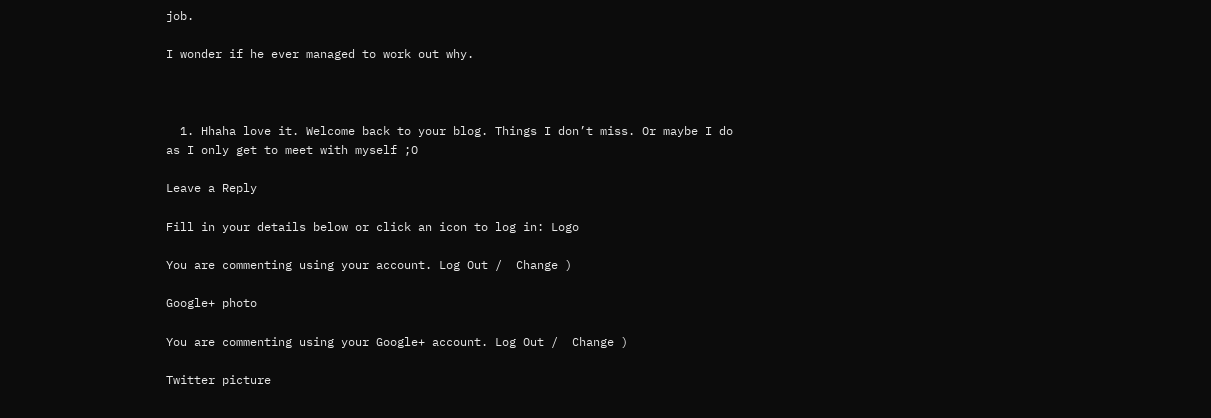job.

I wonder if he ever managed to work out why.



  1. Hhaha love it. Welcome back to your blog. Things I don’t miss. Or maybe I do as I only get to meet with myself ;O

Leave a Reply

Fill in your details below or click an icon to log in: Logo

You are commenting using your account. Log Out /  Change )

Google+ photo

You are commenting using your Google+ account. Log Out /  Change )

Twitter picture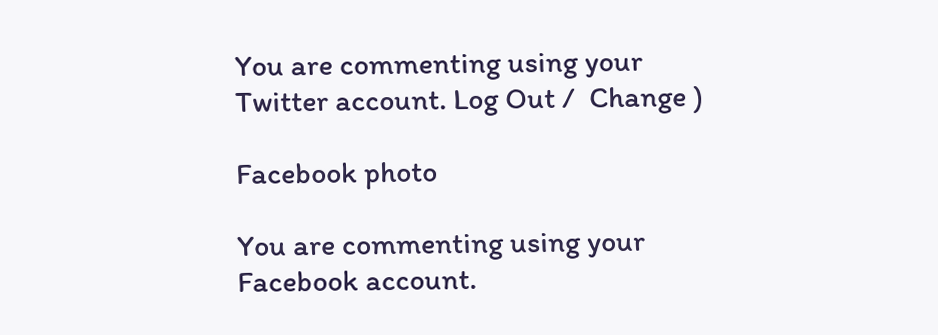You are commenting using your Twitter account. Log Out /  Change )

Facebook photo

You are commenting using your Facebook account.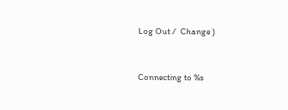Log Out /  Change )


Connecting to %s